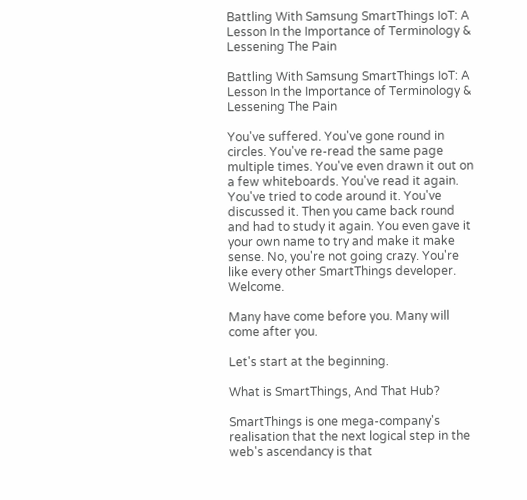Battling With Samsung SmartThings IoT: A Lesson In the Importance of Terminology & Lessening The Pain

Battling With Samsung SmartThings IoT: A Lesson In the Importance of Terminology & Lessening The Pain

You've suffered. You've gone round in circles. You've re-read the same page multiple times. You've even drawn it out on a few whiteboards. You've read it again. You've tried to code around it. You've discussed it. Then you came back round and had to study it again. You even gave it your own name to try and make it make sense. No, you're not going crazy. You're like every other SmartThings developer. Welcome.

Many have come before you. Many will come after you.

Let's start at the beginning.

What is SmartThings, And That Hub?

SmartThings is one mega-company's realisation that the next logical step in the web's ascendancy is that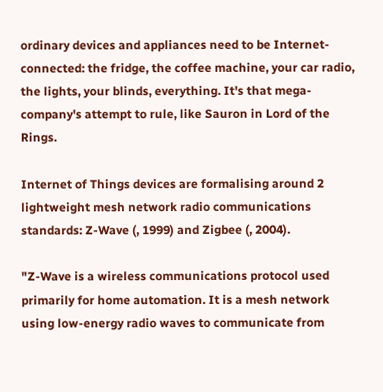ordinary devices and appliances need to be Internet-connected: the fridge, the coffee machine, your car radio, the lights, your blinds, everything. It's that mega-company's attempt to rule, like Sauron in Lord of the Rings.

Internet of Things devices are formalising around 2 lightweight mesh network radio communications standards: Z-Wave (, 1999) and Zigbee (, 2004).

"Z-Wave is a wireless communications protocol used primarily for home automation. It is a mesh network using low-energy radio waves to communicate from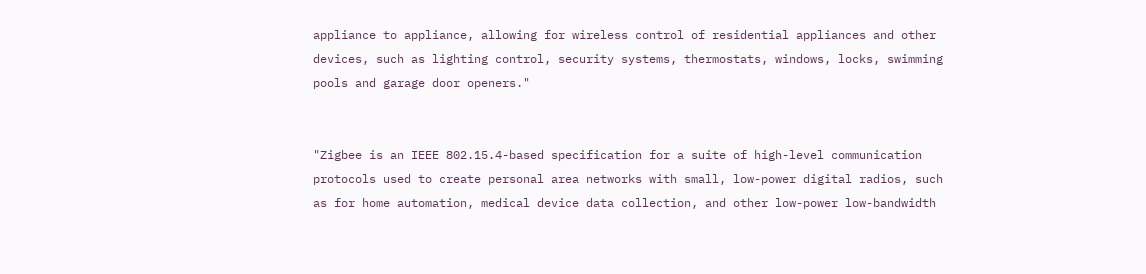appliance to appliance, allowing for wireless control of residential appliances and other devices, such as lighting control, security systems, thermostats, windows, locks, swimming pools and garage door openers."


"Zigbee is an IEEE 802.15.4-based specification for a suite of high-level communication protocols used to create personal area networks with small, low-power digital radios, such as for home automation, medical device data collection, and other low-power low-bandwidth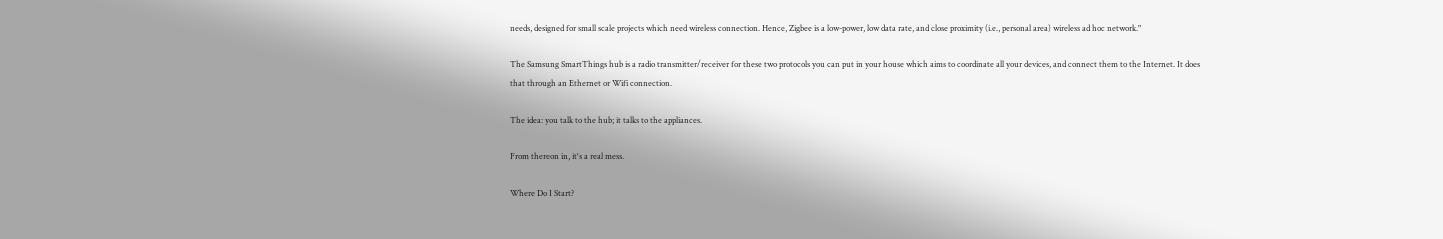needs, designed for small scale projects which need wireless connection. Hence, Zigbee is a low-power, low data rate, and close proximity (i.e., personal area) wireless ad hoc network."

The Samsung SmartThings hub is a radio transmitter/receiver for these two protocols you can put in your house which aims to coordinate all your devices, and connect them to the Internet. It does that through an Ethernet or Wifi connection.

The idea: you talk to the hub; it talks to the appliances.

From thereon in, it's a real mess.

Where Do I Start?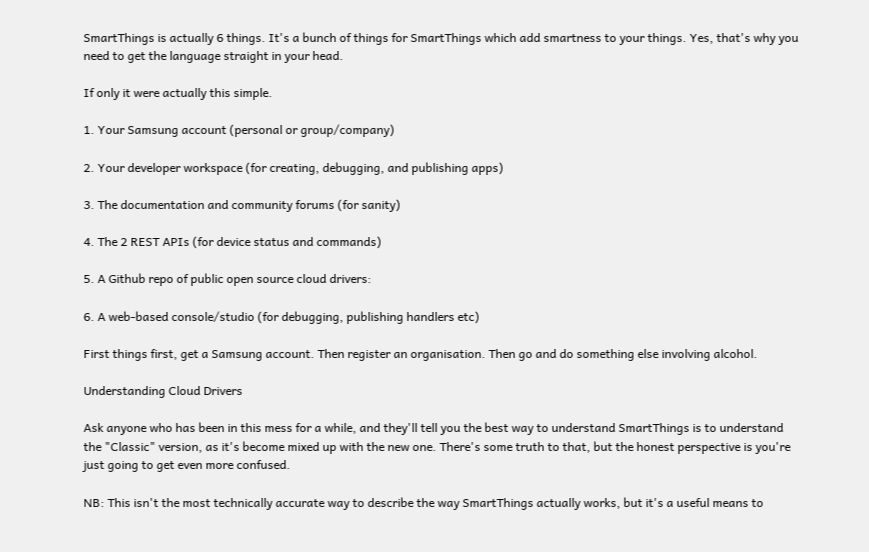SmartThings is actually 6 things. It's a bunch of things for SmartThings which add smartness to your things. Yes, that's why you need to get the language straight in your head.

If only it were actually this simple.

1. Your Samsung account (personal or group/company)

2. Your developer workspace (for creating, debugging, and publishing apps)

3. The documentation and community forums (for sanity)

4. The 2 REST APIs (for device status and commands)

5. A Github repo of public open source cloud drivers:

6. A web-based console/studio (for debugging, publishing handlers etc)

First things first, get a Samsung account. Then register an organisation. Then go and do something else involving alcohol.

Understanding Cloud Drivers

Ask anyone who has been in this mess for a while, and they'll tell you the best way to understand SmartThings is to understand the "Classic" version, as it's become mixed up with the new one. There's some truth to that, but the honest perspective is you're just going to get even more confused.

NB: This isn't the most technically accurate way to describe the way SmartThings actually works, but it's a useful means to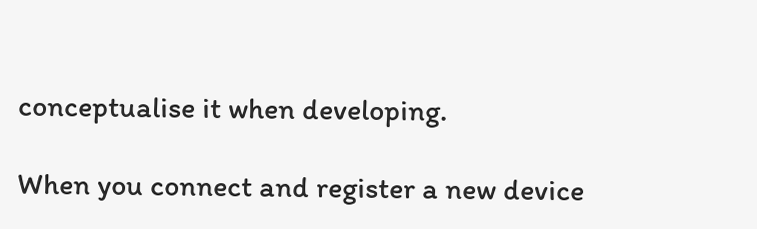conceptualise it when developing.

When you connect and register a new device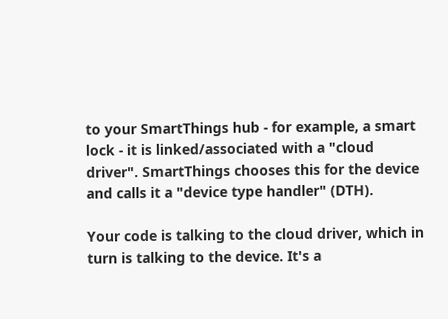to your SmartThings hub - for example, a smart lock - it is linked/associated with a "cloud driver". SmartThings chooses this for the device and calls it a "device type handler" (DTH).

Your code is talking to the cloud driver, which in turn is talking to the device. It's a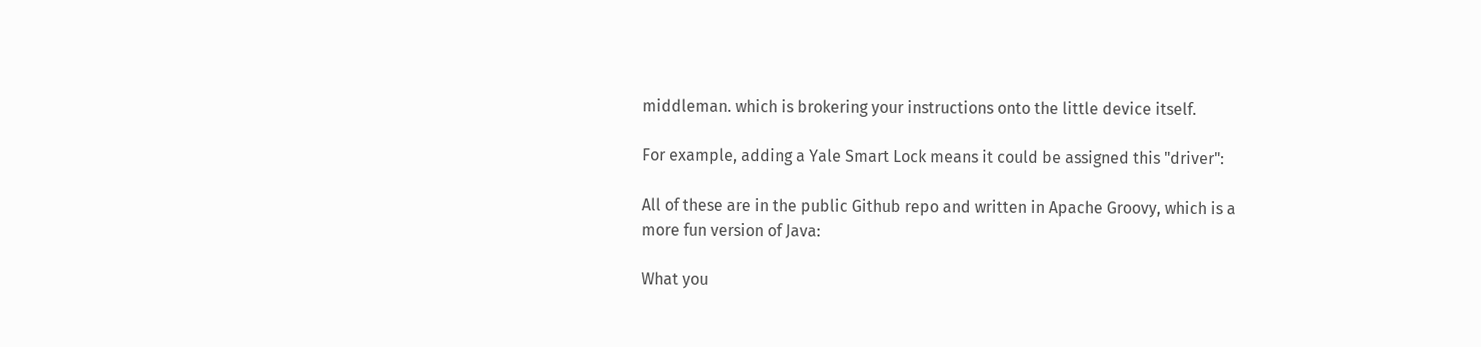middleman. which is brokering your instructions onto the little device itself.

For example, adding a Yale Smart Lock means it could be assigned this "driver":

All of these are in the public Github repo and written in Apache Groovy, which is a more fun version of Java:

What you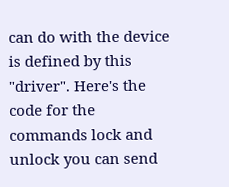can do with the device is defined by this "driver". Here's the code for the commands lock and unlock you can send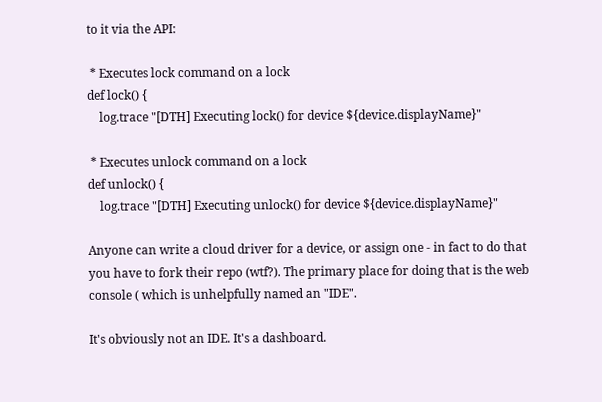to it via the API:

 * Executes lock command on a lock
def lock() {
    log.trace "[DTH] Executing lock() for device ${device.displayName}"

 * Executes unlock command on a lock
def unlock() {
    log.trace "[DTH] Executing unlock() for device ${device.displayName}"

Anyone can write a cloud driver for a device, or assign one - in fact to do that you have to fork their repo (wtf?). The primary place for doing that is the web console ( which is unhelpfully named an "IDE".

It's obviously not an IDE. It's a dashboard.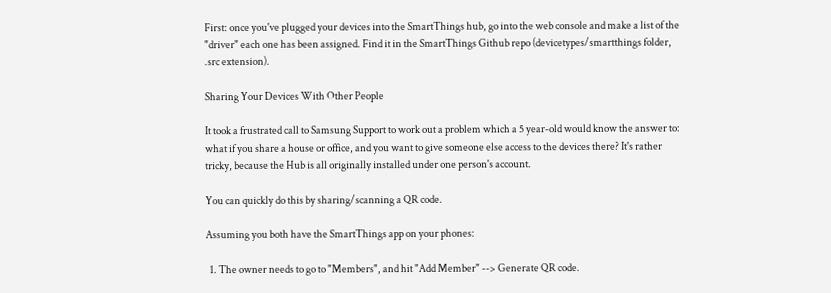First: once you've plugged your devices into the SmartThings hub, go into the web console and make a list of the "driver" each one has been assigned. Find it in the SmartThings Github repo (devicetypes/smartthings folder, .src extension).

Sharing Your Devices With Other People

It took a frustrated call to Samsung Support to work out a problem which a 5 year-old would know the answer to: what if you share a house or office, and you want to give someone else access to the devices there? It's rather tricky, because the Hub is all originally installed under one person's account.

You can quickly do this by sharing/scanning a QR code.

Assuming you both have the SmartThings app on your phones:

  1. The owner needs to go to "Members", and hit "Add Member" --> Generate QR code.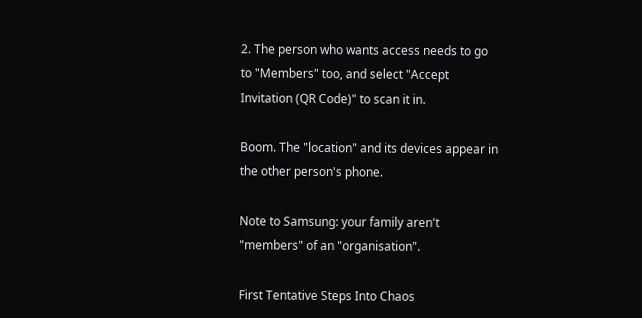2. The person who wants access needs to go to "Members" too, and select "Accept Invitation (QR Code)" to scan it in.

Boom. The "location" and its devices appear in the other person's phone.

Note to Samsung: your family aren't "members" of an "organisation".

First Tentative Steps Into Chaos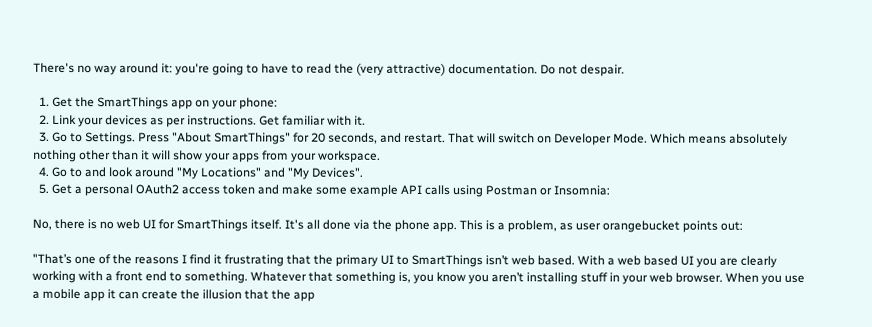There's no way around it: you're going to have to read the (very attractive) documentation. Do not despair.

  1. Get the SmartThings app on your phone:
  2. Link your devices as per instructions. Get familiar with it.
  3. Go to Settings. Press "About SmartThings" for 20 seconds, and restart. That will switch on Developer Mode. Which means absolutely nothing other than it will show your apps from your workspace.
  4. Go to and look around "My Locations" and "My Devices".
  5. Get a personal OAuth2 access token and make some example API calls using Postman or Insomnia:

No, there is no web UI for SmartThings itself. It's all done via the phone app. This is a problem, as user orangebucket points out:

"That’s one of the reasons I find it frustrating that the primary UI to SmartThings isn’t web based. With a web based UI you are clearly working with a front end to something. Whatever that something is, you know you aren’t installing stuff in your web browser. When you use a mobile app it can create the illusion that the app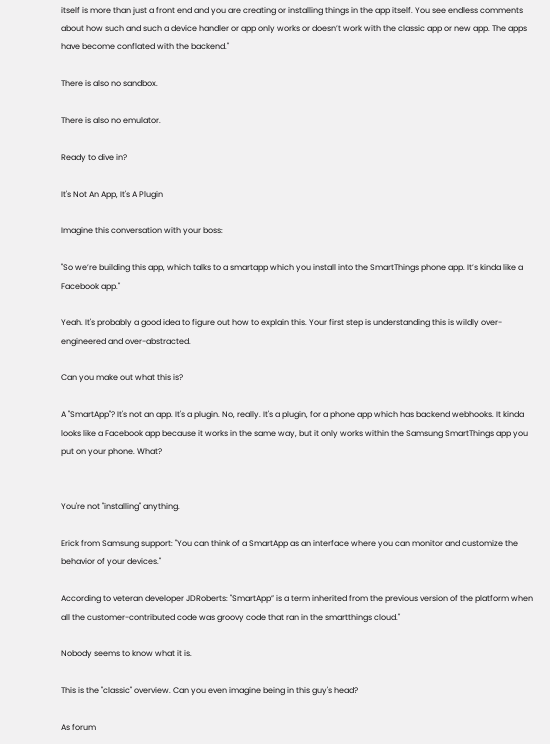itself is more than just a front end and you are creating or installing things in the app itself. You see endless comments about how such and such a device handler or app only works or doesn’t work with the classic app or new app. The apps have become conflated with the backend."

There is also no sandbox.

There is also no emulator.

Ready to dive in?

It's Not An App, It's A Plugin

Imagine this conversation with your boss:

"So we’re building this app, which talks to a smartapp which you install into the SmartThings phone app. It’s kinda like a Facebook app."

Yeah. It's probably a good idea to figure out how to explain this. Your first step is understanding this is wildly over-engineered and over-abstracted.

Can you make out what this is?

A "SmartApp"? It's not an app. It's a plugin. No, really. It's a plugin, for a phone app which has backend webhooks. It kinda looks like a Facebook app because it works in the same way, but it only works within the Samsung SmartThings app you put on your phone. What?


You're not "installing" anything.

Erick from Samsung support: "You can think of a SmartApp as an interface where you can monitor and customize the behavior of your devices."

According to veteran developer JDRoberts: "SmartApp” is a term inherited from the previous version of the platform when all the customer-contributed code was groovy code that ran in the smartthings cloud."

Nobody seems to know what it is.

This is the "classic" overview. Can you even imagine being in this guy's head?

As forum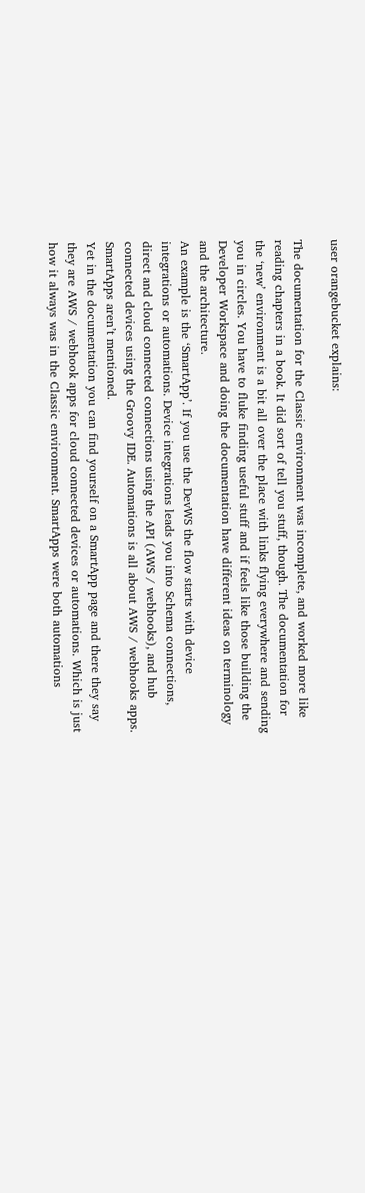user orangebucket explains:

The documentation for the Classic environment was incomplete, and worked more like reading chapters in a book. It did sort of tell you stuff, though. The documentation for the ‘new’ environment is a bit all over the place with links flying everywhere and sending you in circles. You have to fluke finding useful stuff and if feels like those building the Developer Workspace and doing the documentation have different ideas on terminology and the architecture.
An example is the ‘SmartApp’. If you use the DevWS the flow starts with device integrations or automations. Device integrations leads you into Schema connections, direct and cloud connected connections using the API (AWS / webhooks), and hub connected devices using the Groovy IDE. Automations is all about AWS / webhooks apps. SmartApps aren’t mentioned.
Yet in the documentation you can find yourself on a SmartApp page and there they say they are AWS / webhook apps for cloud connected devices or automations. Which is just how it always was in the Classic environment. SmartApps were both automations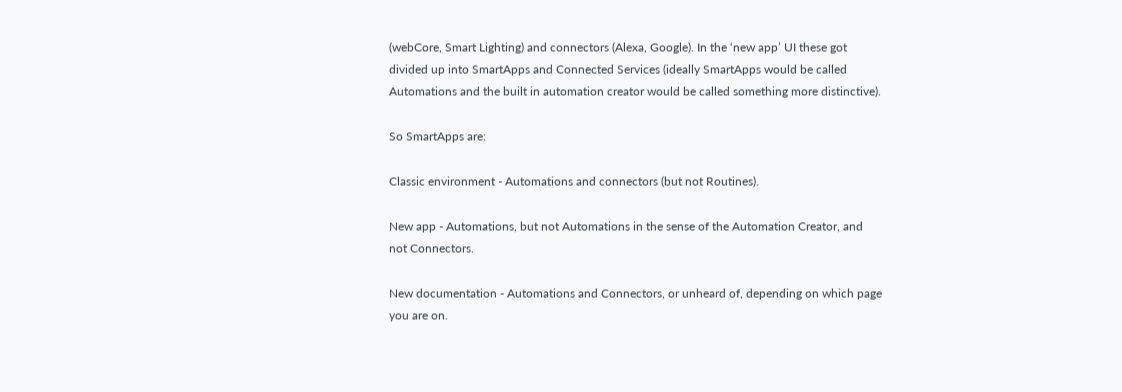(webCore, Smart Lighting) and connectors (Alexa, Google). In the ‘new app’ UI these got divided up into SmartApps and Connected Services (ideally SmartApps would be called Automations and the built in automation creator would be called something more distinctive).

So SmartApps are:

Classic environment - Automations and connectors (but not Routines).

New app - Automations, but not Automations in the sense of the Automation Creator, and not Connectors.

New documentation - Automations and Connectors, or unheard of, depending on which page you are on.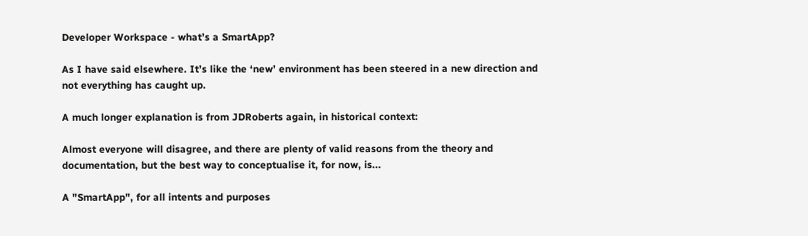Developer Workspace - what’s a SmartApp?

As I have said elsewhere. It’s like the ‘new’ environment has been steered in a new direction and not everything has caught up.

A much longer explanation is from JDRoberts again, in historical context:

Almost everyone will disagree, and there are plenty of valid reasons from the theory and documentation, but the best way to conceptualise it, for now, is...

A "SmartApp", for all intents and purposes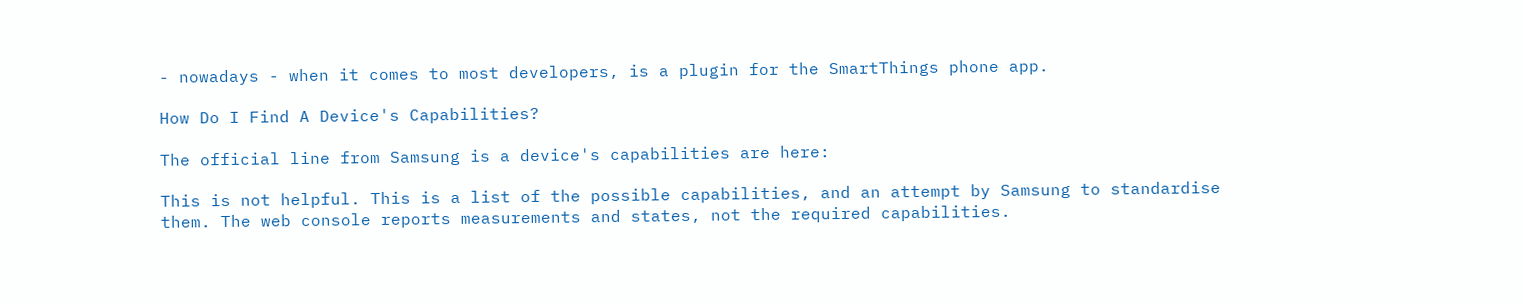- nowadays - when it comes to most developers, is a plugin for the SmartThings phone app.

How Do I Find A Device's Capabilities?

The official line from Samsung is a device's capabilities are here:

This is not helpful. This is a list of the possible capabilities, and an attempt by Samsung to standardise them. The web console reports measurements and states, not the required capabilities.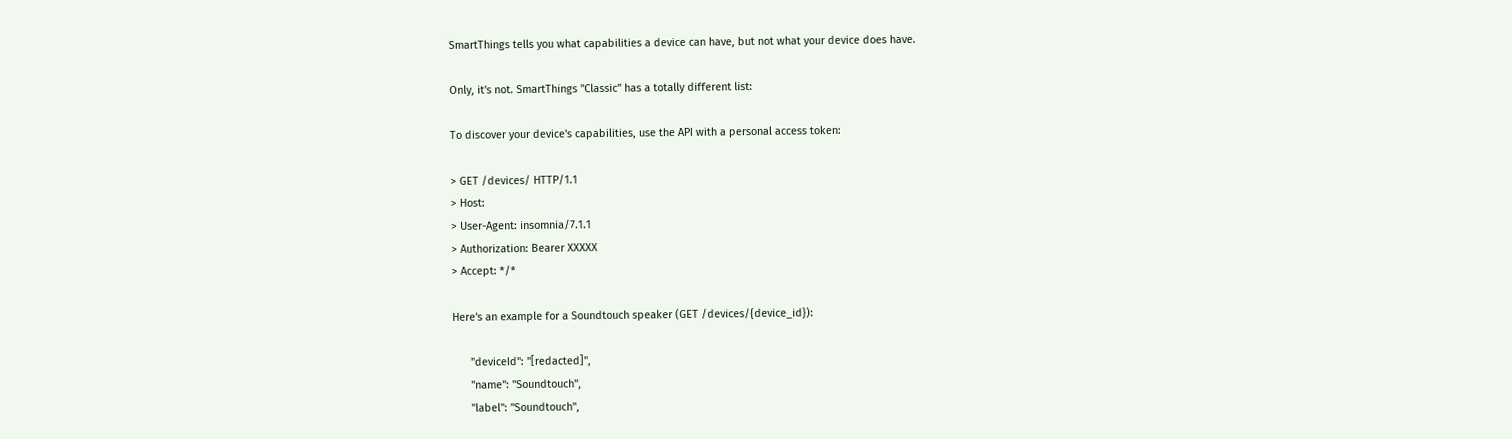SmartThings tells you what capabilities a device can have, but not what your device does have.

Only, it's not. SmartThings "Classic" has a totally different list:

To discover your device's capabilities, use the API with a personal access token:

> GET /devices/ HTTP/1.1
> Host:
> User-Agent: insomnia/7.1.1
> Authorization: Bearer XXXXX
> Accept: */*

Here's an example for a Soundtouch speaker (GET /devices/{device_id}):

      "deviceId": "[redacted]",
      "name": "Soundtouch",
      "label": "Soundtouch",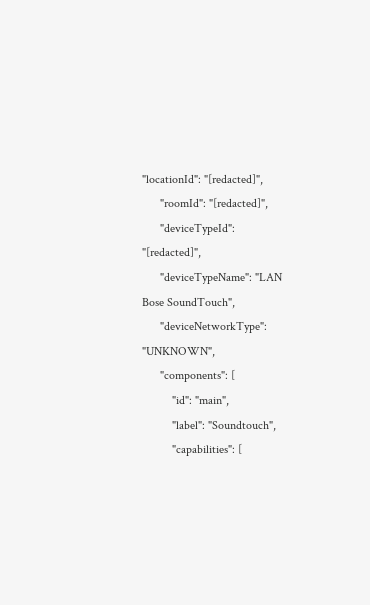"locationId": "[redacted]",
      "roomId": "[redacted]",
      "deviceTypeId": "[redacted]",
      "deviceTypeName": "LAN Bose SoundTouch",
      "deviceNetworkType": "UNKNOWN",
      "components": [
          "id": "main",
          "label": "Soundtouch",
          "capabilities": [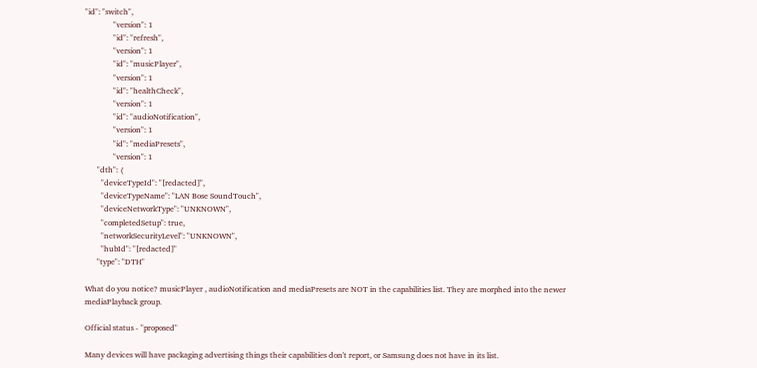"id": "switch",
              "version": 1
              "id": "refresh",
              "version": 1
              "id": "musicPlayer",
              "version": 1
              "id": "healthCheck",
              "version": 1
              "id": "audioNotification",
              "version": 1
              "id": "mediaPresets",
              "version": 1
      "dth": {
        "deviceTypeId": "[redacted]",
        "deviceTypeName": "LAN Bose SoundTouch",
        "deviceNetworkType": "UNKNOWN",
        "completedSetup": true,
        "networkSecurityLevel": "UNKNOWN",
        "hubId": "[redacted]"
      "type": "DTH"

What do you notice? musicPlayer , audioNotification and mediaPresets are NOT in the capabilities list. They are morphed into the newer mediaPlayback group.

Official status - "proposed"

Many devices will have packaging advertising things their capabilities don't report, or Samsung does not have in its list.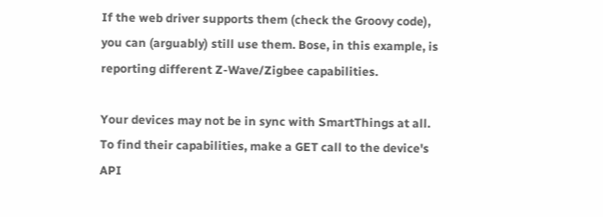If the web driver supports them (check the Groovy code), you can (arguably) still use them. Bose, in this example, is reporting different Z-Wave/Zigbee capabilities.

Your devices may not be in sync with SmartThings at all. To find their capabilities, make a GET call to the device's API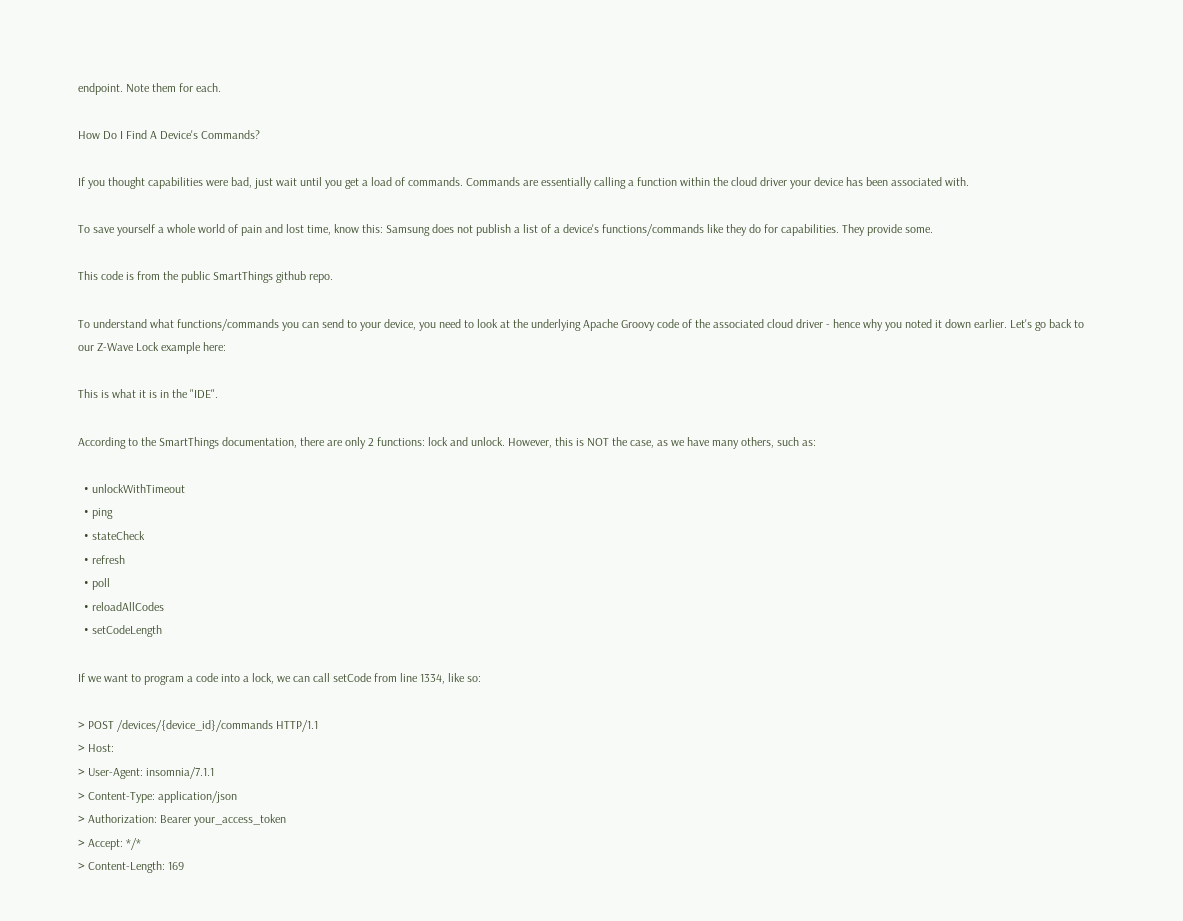endpoint. Note them for each.

How Do I Find A Device's Commands?

If you thought capabilities were bad, just wait until you get a load of commands. Commands are essentially calling a function within the cloud driver your device has been associated with.

To save yourself a whole world of pain and lost time, know this: Samsung does not publish a list of a device's functions/commands like they do for capabilities. They provide some.

This code is from the public SmartThings github repo.

To understand what functions/commands you can send to your device, you need to look at the underlying Apache Groovy code of the associated cloud driver - hence why you noted it down earlier. Let's go back to our Z-Wave Lock example here:

This is what it is in the "IDE".

According to the SmartThings documentation, there are only 2 functions: lock and unlock. However, this is NOT the case, as we have many others, such as:

  • unlockWithTimeout
  • ping
  • stateCheck
  • refresh
  • poll
  • reloadAllCodes
  • setCodeLength

If we want to program a code into a lock, we can call setCode from line 1334, like so:

> POST /devices/{device_id}/commands HTTP/1.1
> Host:
> User-Agent: insomnia/7.1.1
> Content-Type: application/json
> Authorization: Bearer your_access_token
> Accept: */*
> Content-Length: 169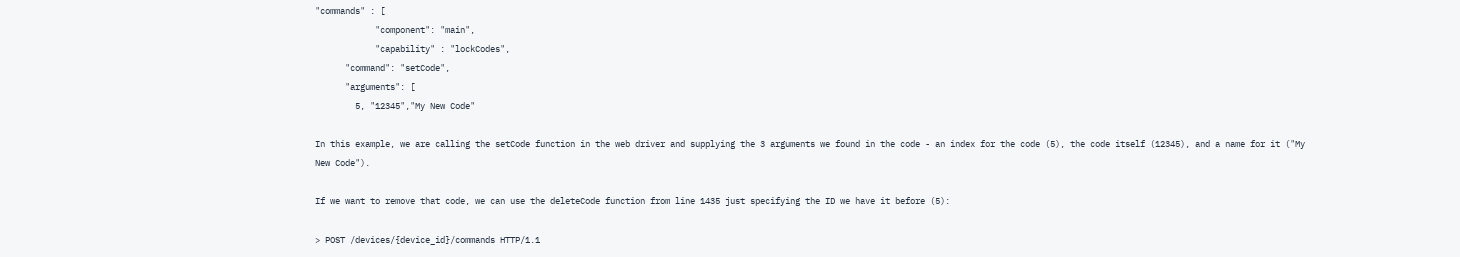"commands" : [
            "component": "main",
            "capability" : "lockCodes",
      "command": "setCode",
      "arguments": [
        5, "12345","My New Code"

In this example, we are calling the setCode function in the web driver and supplying the 3 arguments we found in the code - an index for the code (5), the code itself (12345), and a name for it ("My New Code").

If we want to remove that code, we can use the deleteCode function from line 1435 just specifying the ID we have it before (5):

> POST /devices/{device_id}/commands HTTP/1.1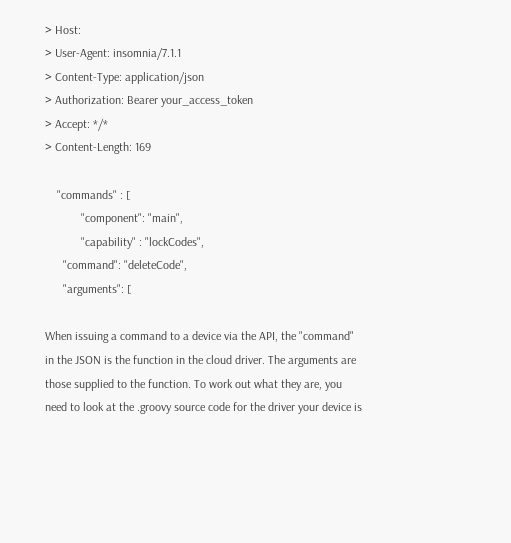> Host:
> User-Agent: insomnia/7.1.1
> Content-Type: application/json
> Authorization: Bearer your_access_token
> Accept: */*
> Content-Length: 169

    "commands" : [
            "component": "main",
            "capability" : "lockCodes",
      "command": "deleteCode",
      "arguments": [

When issuing a command to a device via the API, the "command" in the JSON is the function in the cloud driver. The arguments are those supplied to the function. To work out what they are, you need to look at the .groovy source code for the driver your device is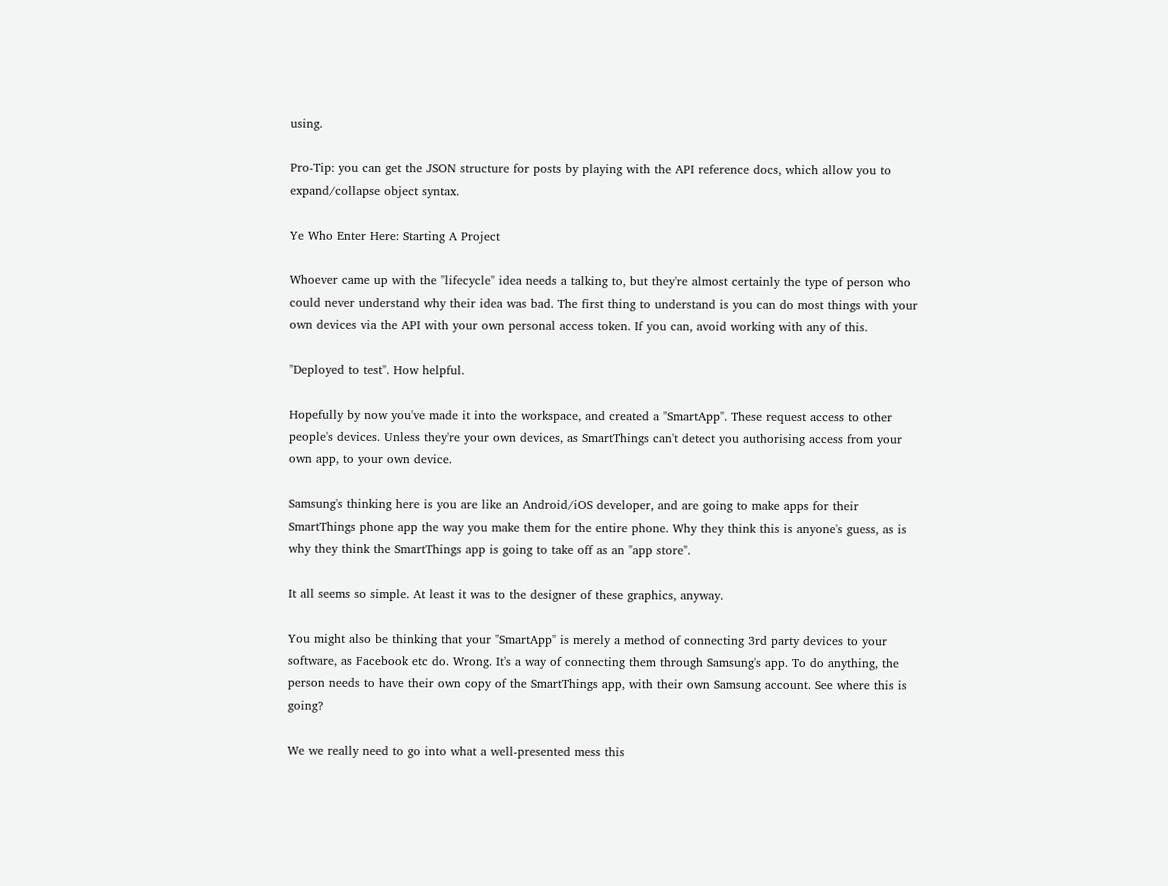using.

Pro-Tip: you can get the JSON structure for posts by playing with the API reference docs, which allow you to expand/collapse object syntax.

Ye Who Enter Here: Starting A Project

Whoever came up with the "lifecycle" idea needs a talking to, but they're almost certainly the type of person who could never understand why their idea was bad. The first thing to understand is you can do most things with your own devices via the API with your own personal access token. If you can, avoid working with any of this.

"Deployed to test". How helpful.

Hopefully by now you've made it into the workspace, and created a "SmartApp". These request access to other people's devices. Unless they're your own devices, as SmartThings can't detect you authorising access from your own app, to your own device.

Samsung's thinking here is you are like an Android/iOS developer, and are going to make apps for their SmartThings phone app the way you make them for the entire phone. Why they think this is anyone's guess, as is why they think the SmartThings app is going to take off as an "app store".

It all seems so simple. At least it was to the designer of these graphics, anyway.

You might also be thinking that your "SmartApp" is merely a method of connecting 3rd party devices to your software, as Facebook etc do. Wrong. It's a way of connecting them through Samsung's app. To do anything, the person needs to have their own copy of the SmartThings app, with their own Samsung account. See where this is going?

We we really need to go into what a well-presented mess this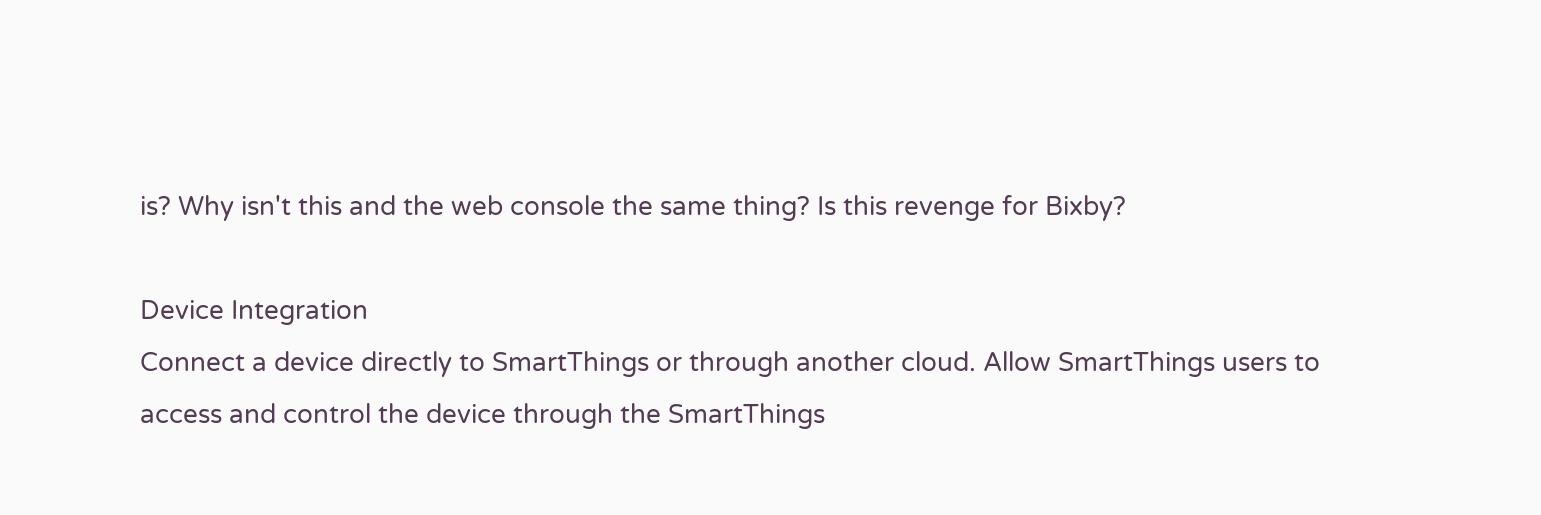is? Why isn't this and the web console the same thing? Is this revenge for Bixby?

Device Integration
Connect a device directly to SmartThings or through another cloud. Allow SmartThings users to access and control the device through the SmartThings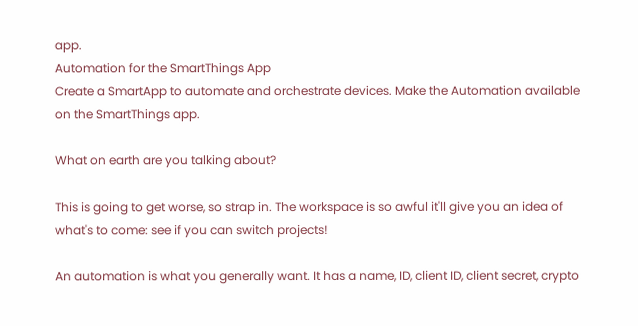app.
Automation for the SmartThings App
Create a SmartApp to automate and orchestrate devices. Make the Automation available on the SmartThings app.

What on earth are you talking about?

This is going to get worse, so strap in. The workspace is so awful it'll give you an idea of what's to come: see if you can switch projects!

An automation is what you generally want. It has a name, ID, client ID, client secret, crypto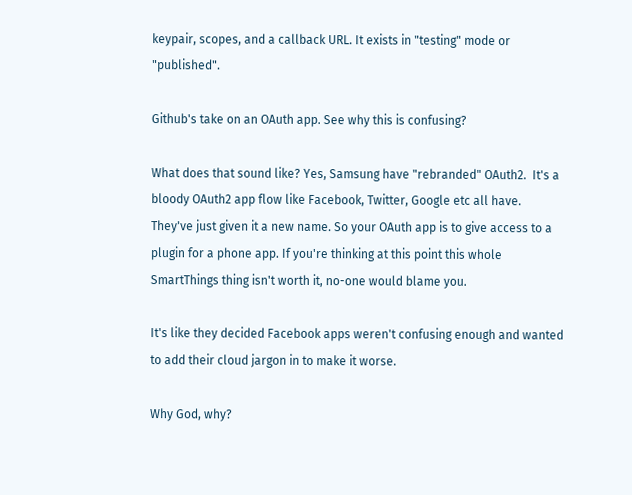keypair, scopes, and a callback URL. It exists in "testing" mode or "published".

Github's take on an OAuth app. See why this is confusing?

What does that sound like? Yes, Samsung have "rebranded" OAuth2.  It's a bloody OAuth2 app flow like Facebook, Twitter, Google etc all have. They've just given it a new name. So your OAuth app is to give access to a plugin for a phone app. If you're thinking at this point this whole SmartThings thing isn't worth it, no-one would blame you.

It's like they decided Facebook apps weren't confusing enough and wanted to add their cloud jargon in to make it worse.

Why God, why?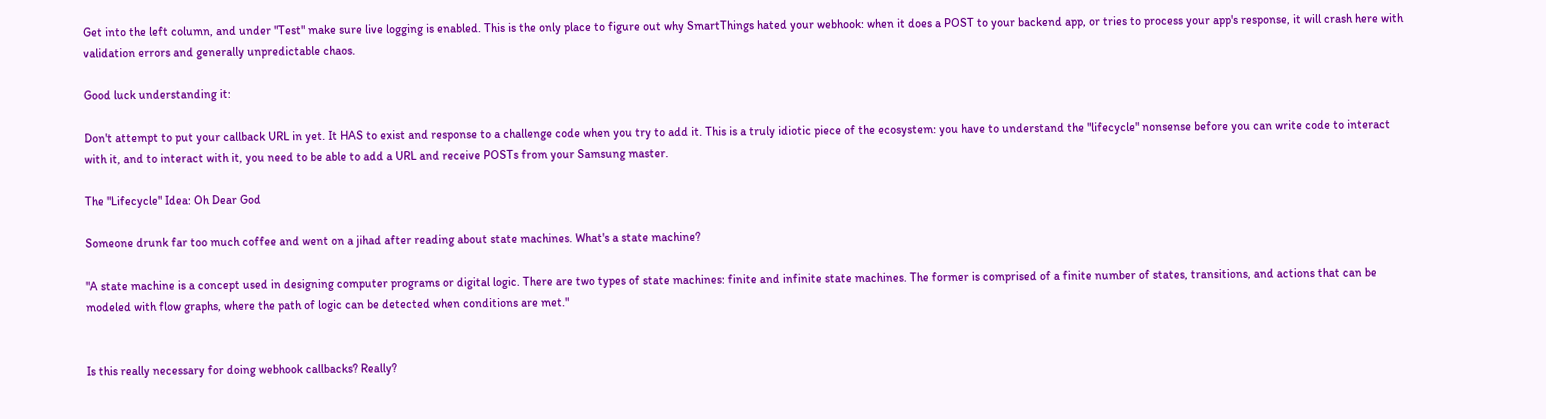Get into the left column, and under "Test" make sure live logging is enabled. This is the only place to figure out why SmartThings hated your webhook: when it does a POST to your backend app, or tries to process your app's response, it will crash here with validation errors and generally unpredictable chaos.

Good luck understanding it:

Don't attempt to put your callback URL in yet. It HAS to exist and response to a challenge code when you try to add it. This is a truly idiotic piece of the ecosystem: you have to understand the "lifecycle" nonsense before you can write code to interact with it, and to interact with it, you need to be able to add a URL and receive POSTs from your Samsung master.

The "Lifecycle" Idea: Oh Dear God

Someone drunk far too much coffee and went on a jihad after reading about state machines. What's a state machine?

"A state machine is a concept used in designing computer programs or digital logic. There are two types of state machines: finite and infinite state machines. The former is comprised of a finite number of states, transitions, and actions that can be modeled with flow graphs, where the path of logic can be detected when conditions are met."


Is this really necessary for doing webhook callbacks? Really?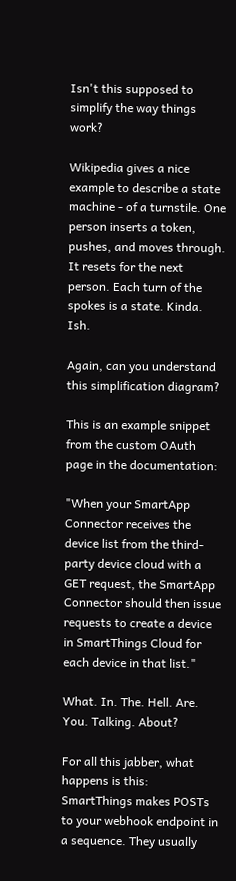Isn't this supposed to simplify the way things work?

Wikipedia gives a nice example to describe a state machine - of a turnstile. One person inserts a token, pushes, and moves through. It resets for the next person. Each turn of the spokes is a state. Kinda. Ish.

Again, can you understand this simplification diagram?

This is an example snippet from the custom OAuth page in the documentation:

"When your SmartApp Connector receives the device list from the third-party device cloud with a GET request, the SmartApp Connector should then issue requests to create a device in SmartThings Cloud for each device in that list."

What. In. The. Hell. Are. You. Talking. About?

For all this jabber, what happens is this: SmartThings makes POSTs to your webhook endpoint in a sequence. They usually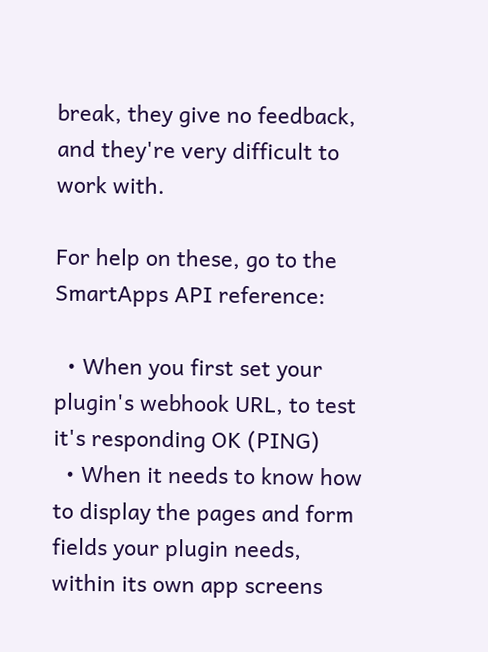break, they give no feedback, and they're very difficult to work with.

For help on these, go to the SmartApps API reference:

  • When you first set your plugin's webhook URL, to test it's responding OK (PING)
  • When it needs to know how to display the pages and form fields your plugin needs, within its own app screens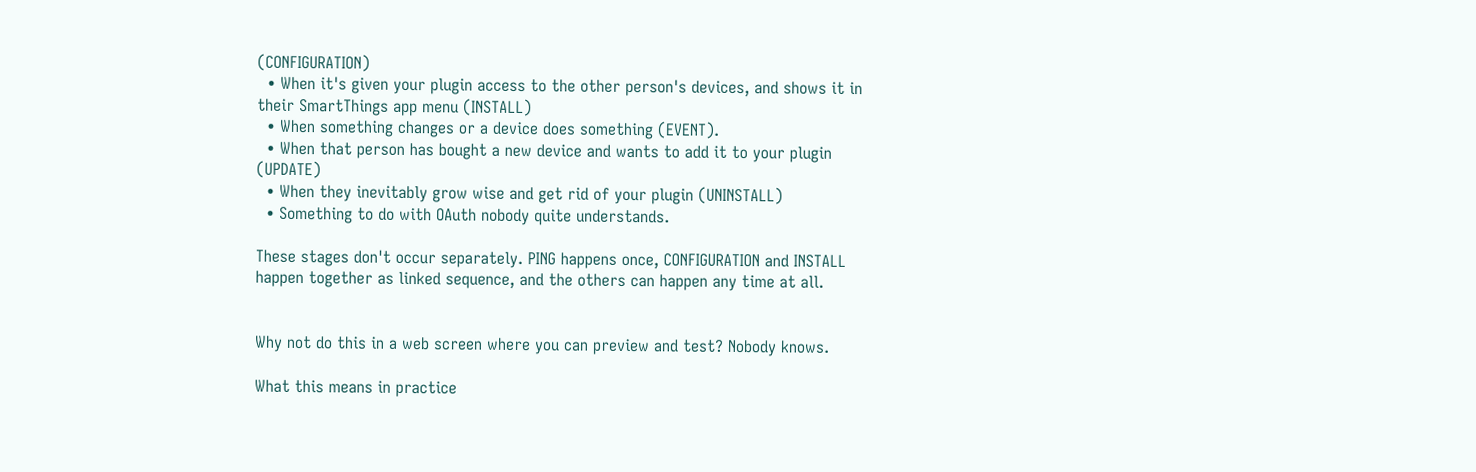(CONFIGURATION)
  • When it's given your plugin access to the other person's devices, and shows it in their SmartThings app menu (INSTALL)
  • When something changes or a device does something (EVENT).
  • When that person has bought a new device and wants to add it to your plugin  (UPDATE)
  • When they inevitably grow wise and get rid of your plugin (UNINSTALL)
  • Something to do with OAuth nobody quite understands.

These stages don't occur separately. PING happens once, CONFIGURATION and INSTALL happen together as linked sequence, and the others can happen any time at all.


Why not do this in a web screen where you can preview and test? Nobody knows.

What this means in practice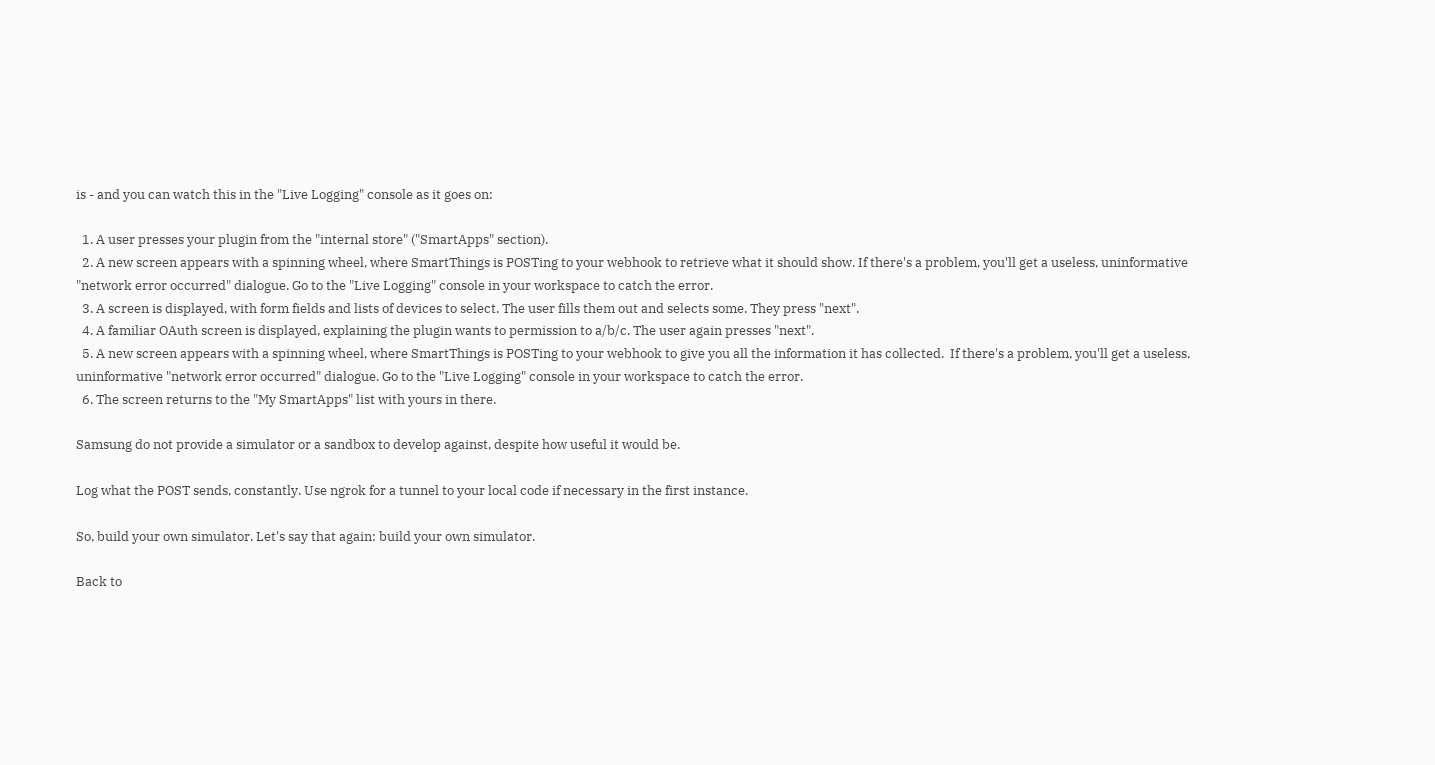is - and you can watch this in the "Live Logging" console as it goes on:

  1. A user presses your plugin from the "internal store" ("SmartApps" section).
  2. A new screen appears with a spinning wheel, where SmartThings is POSTing to your webhook to retrieve what it should show. If there's a problem, you'll get a useless, uninformative "network error occurred" dialogue. Go to the "Live Logging" console in your workspace to catch the error.
  3. A screen is displayed, with form fields and lists of devices to select. The user fills them out and selects some. They press "next".
  4. A familiar OAuth screen is displayed, explaining the plugin wants to permission to a/b/c. The user again presses "next".
  5. A new screen appears with a spinning wheel, where SmartThings is POSTing to your webhook to give you all the information it has collected.  If there's a problem, you'll get a useless, uninformative "network error occurred" dialogue. Go to the "Live Logging" console in your workspace to catch the error.
  6. The screen returns to the "My SmartApps" list with yours in there.

Samsung do not provide a simulator or a sandbox to develop against, despite how useful it would be.

Log what the POST sends, constantly. Use ngrok for a tunnel to your local code if necessary in the first instance.

So, build your own simulator. Let's say that again: build your own simulator.

Back to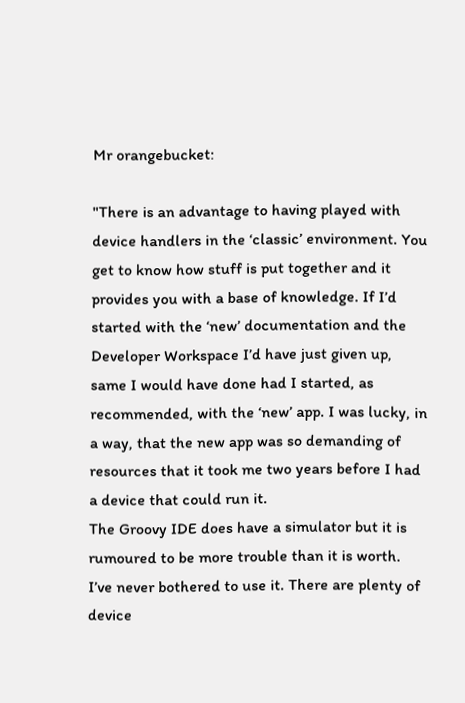Mr orangebucket:

"There is an advantage to having played with device handlers in the ‘classic’ environment. You get to know how stuff is put together and it provides you with a base of knowledge. If I’d started with the ‘new’ documentation and the Developer Workspace I’d have just given up, same I would have done had I started, as recommended, with the ‘new’ app. I was lucky, in a way, that the new app was so demanding of resources that it took me two years before I had a device that could run it.
The Groovy IDE does have a simulator but it is rumoured to be more trouble than it is worth. I’ve never bothered to use it. There are plenty of device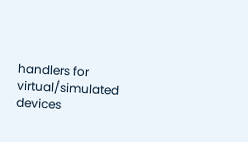handlers for virtual/simulated devices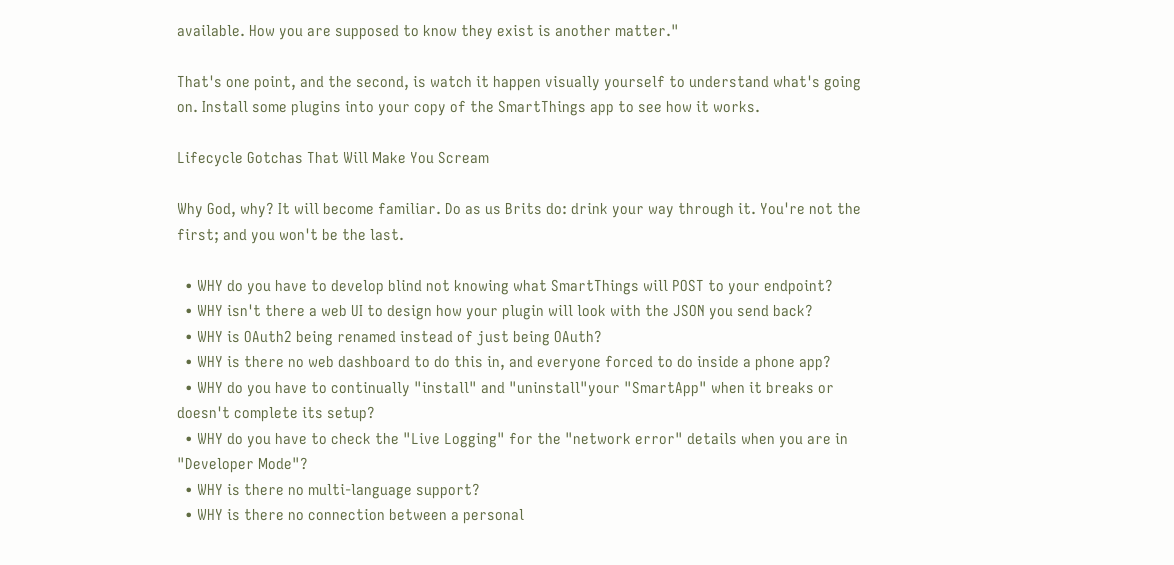available. How you are supposed to know they exist is another matter."

That's one point, and the second, is watch it happen visually yourself to understand what's going on. Install some plugins into your copy of the SmartThings app to see how it works.

Lifecycle Gotchas That Will Make You Scream

Why God, why? It will become familiar. Do as us Brits do: drink your way through it. You're not the first; and you won't be the last.

  • WHY do you have to develop blind not knowing what SmartThings will POST to your endpoint?
  • WHY isn't there a web UI to design how your plugin will look with the JSON you send back?
  • WHY is OAuth2 being renamed instead of just being OAuth?
  • WHY is there no web dashboard to do this in, and everyone forced to do inside a phone app?
  • WHY do you have to continually "install" and "uninstall"your "SmartApp" when it breaks or doesn't complete its setup?
  • WHY do you have to check the "Live Logging" for the "network error" details when you are in "Developer Mode"?
  • WHY is there no multi-language support?
  • WHY is there no connection between a personal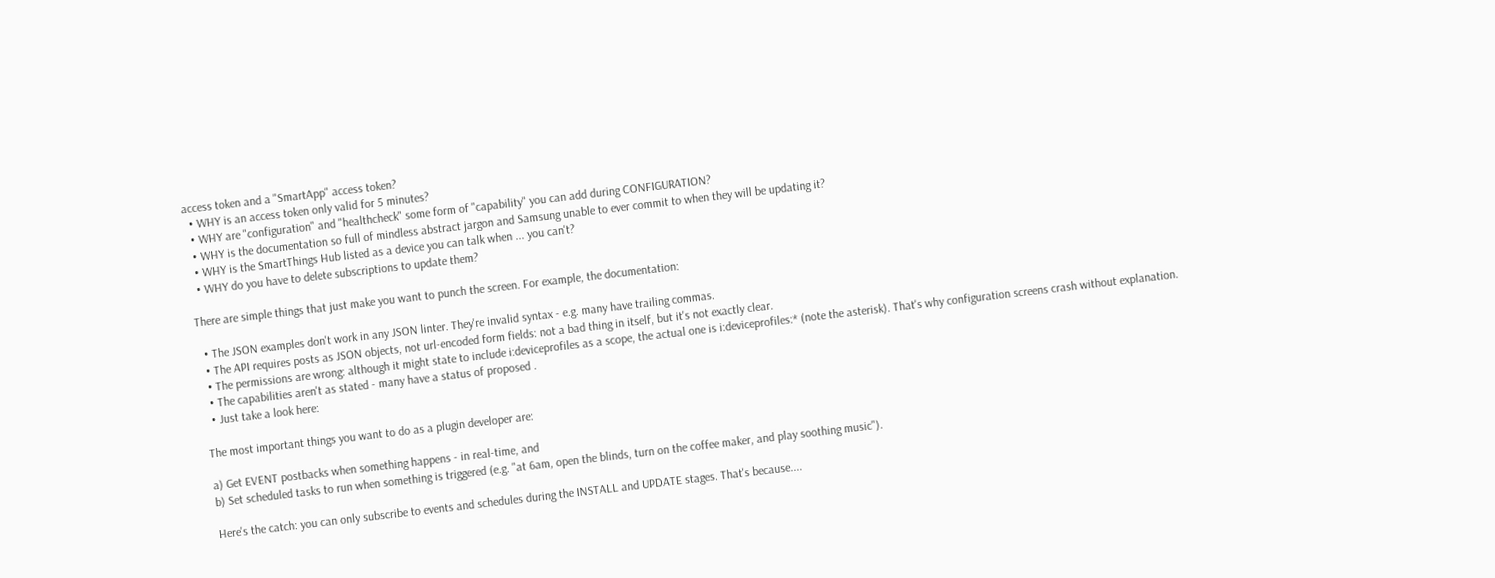access token and a "SmartApp" access token?
  • WHY is an access token only valid for 5 minutes?
  • WHY are "configuration" and "healthcheck" some form of "capability" you can add during CONFIGURATION?
  • WHY is the documentation so full of mindless abstract jargon and Samsung unable to ever commit to when they will be updating it?
  • WHY is the SmartThings Hub listed as a device you can talk when ... you can't?
  • WHY do you have to delete subscriptions to update them?

There are simple things that just make you want to punch the screen. For example, the documentation:

  • The JSON examples don't work in any JSON linter. They're invalid syntax - e.g. many have trailing commas.
  • The API requires posts as JSON objects, not url-encoded form fields: not a bad thing in itself, but it's not exactly clear.
  • The permissions are wrong: although it might state to include i:deviceprofiles as a scope, the actual one is i:deviceprofiles:* (note the asterisk). That's why configuration screens crash without explanation.
  • The capabilities aren't as stated - many have a status of proposed .
  • Just take a look here:

The most important things you want to do as a plugin developer are:

a) Get EVENT postbacks when something happens - in real-time, and
b) Set scheduled tasks to run when something is triggered (e.g. "at 6am, open the blinds, turn on the coffee maker, and play soothing music").

Here's the catch: you can only subscribe to events and schedules during the INSTALL and UPDATE stages. That's because....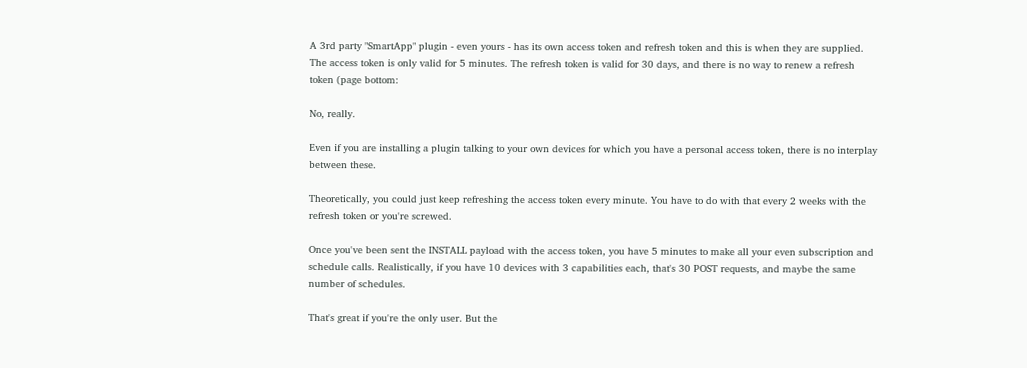A 3rd party "SmartApp" plugin - even yours - has its own access token and refresh token and this is when they are supplied. The access token is only valid for 5 minutes. The refresh token is valid for 30 days, and there is no way to renew a refresh token (page bottom:

No, really.

Even if you are installing a plugin talking to your own devices for which you have a personal access token, there is no interplay between these.

Theoretically, you could just keep refreshing the access token every minute. You have to do with that every 2 weeks with the refresh token or you're screwed.

Once you've been sent the INSTALL payload with the access token, you have 5 minutes to make all your even subscription and schedule calls. Realistically, if you have 10 devices with 3 capabilities each, that's 30 POST requests, and maybe the same number of schedules.

That's great if you're the only user. But the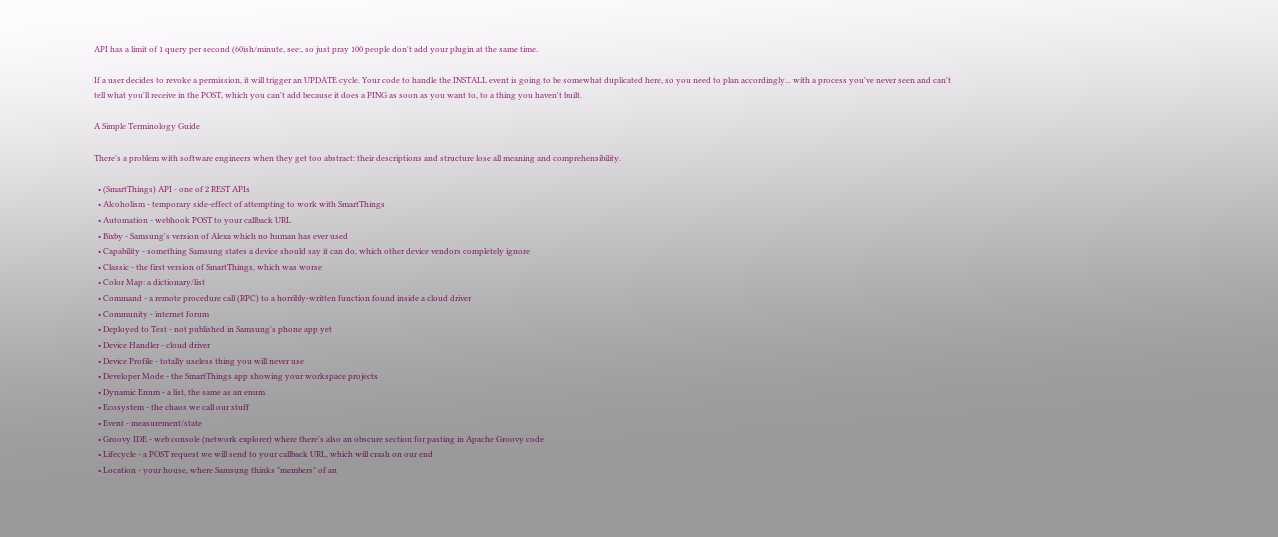API has a limit of 1 query per second (60ish/minute, see:, so just pray 100 people don't add your plugin at the same time.

If a user decides to revoke a permission, it will trigger an UPDATE cycle. Your code to handle the INSTALL event is going to be somewhat duplicated here, so you need to plan accordingly... with a process you've never seen and can't tell what you'll receive in the POST, which you can't add because it does a PING as soon as you want to, to a thing you haven't built.

A Simple Terminology Guide

There's a problem with software engineers when they get too abstract: their descriptions and structure lose all meaning and comprehensibility.

  • (SmartThings) API - one of 2 REST APIs
  • Alcoholism - temporary side-effect of attempting to work with SmartThings
  • Automation - webhook POST to your callback URL
  • Bixby - Samsung's version of Alexa which no human has ever used
  • Capability - something Samsung states a device should say it can do, which other device vendors completely ignore
  • Classic - the first version of SmartThings, which was worse
  • Color Map: a dictionary/list
  • Command - a remote procedure call (RPC) to a horribly-written function found inside a cloud driver
  • Community - internet forum
  • Deployed to Test - not published in Samsung's phone app yet
  • Device Handler - cloud driver
  • Device Profile - totally useless thing you will never use
  • Developer Mode - the SmartThings app showing your workspace projects
  • Dynamic Enum - a list, the same as an enum
  • Ecosystem - the chaos we call our stuff
  • Event - measurement/state
  • Groovy IDE - web console (network explorer) where there's also an obscure section for pasting in Apache Groovy code
  • Lifecycle - a POST request we will send to your callback URL, which will crash on our end
  • Location - your house, where Samsung thinks "members" of an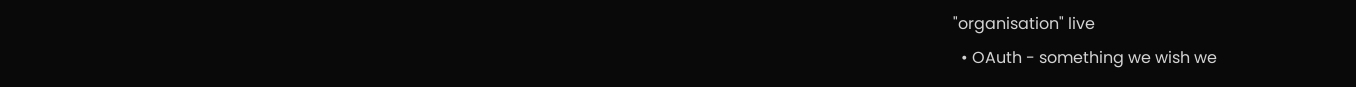"organisation" live
  • OAuth - something we wish we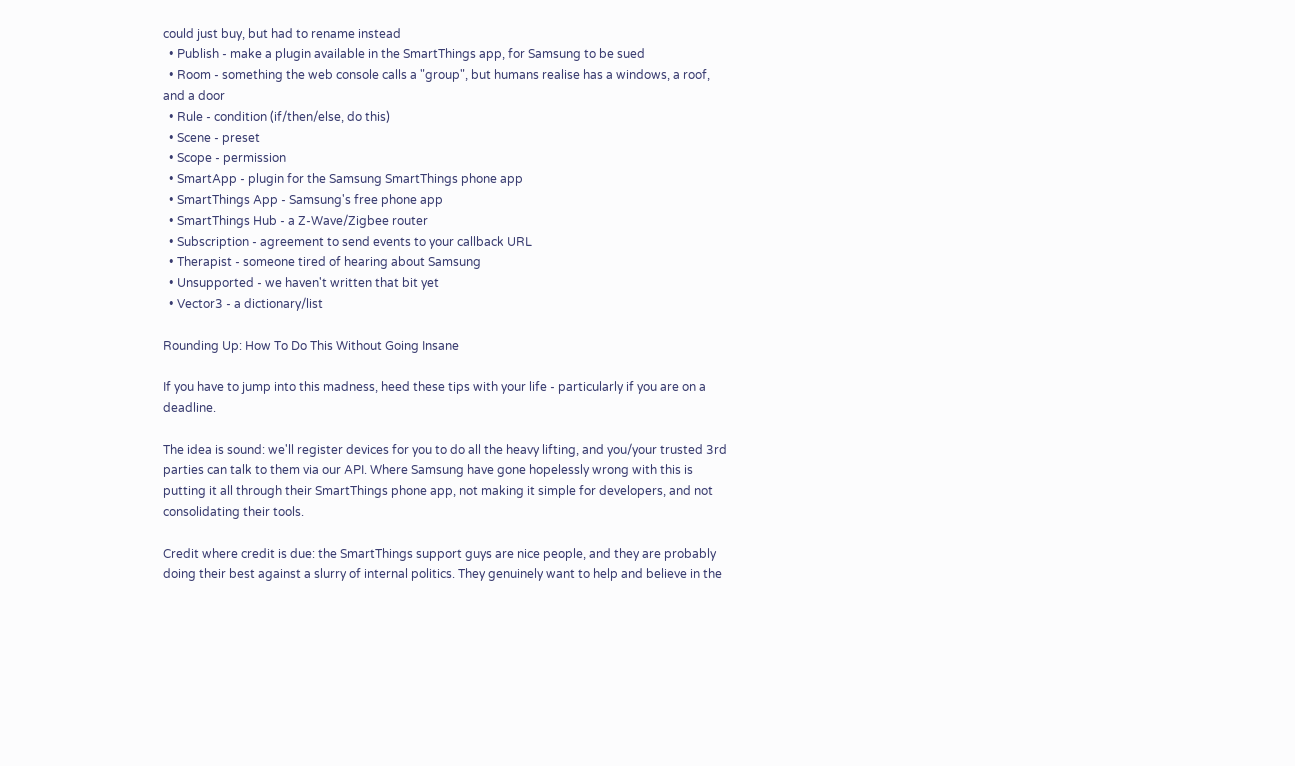could just buy, but had to rename instead
  • Publish - make a plugin available in the SmartThings app, for Samsung to be sued
  • Room - something the web console calls a "group", but humans realise has a windows, a roof, and a door
  • Rule - condition (if/then/else, do this)
  • Scene - preset
  • Scope - permission
  • SmartApp - plugin for the Samsung SmartThings phone app
  • SmartThings App - Samsung's free phone app
  • SmartThings Hub - a Z-Wave/Zigbee router
  • Subscription - agreement to send events to your callback URL
  • Therapist - someone tired of hearing about Samsung
  • Unsupported - we haven't written that bit yet
  • Vector3 - a dictionary/list

Rounding Up: How To Do This Without Going Insane

If you have to jump into this madness, heed these tips with your life - particularly if you are on a deadline.

The idea is sound: we'll register devices for you to do all the heavy lifting, and you/your trusted 3rd parties can talk to them via our API. Where Samsung have gone hopelessly wrong with this is putting it all through their SmartThings phone app, not making it simple for developers, and not consolidating their tools.

Credit where credit is due: the SmartThings support guys are nice people, and they are probably doing their best against a slurry of internal politics. They genuinely want to help and believe in the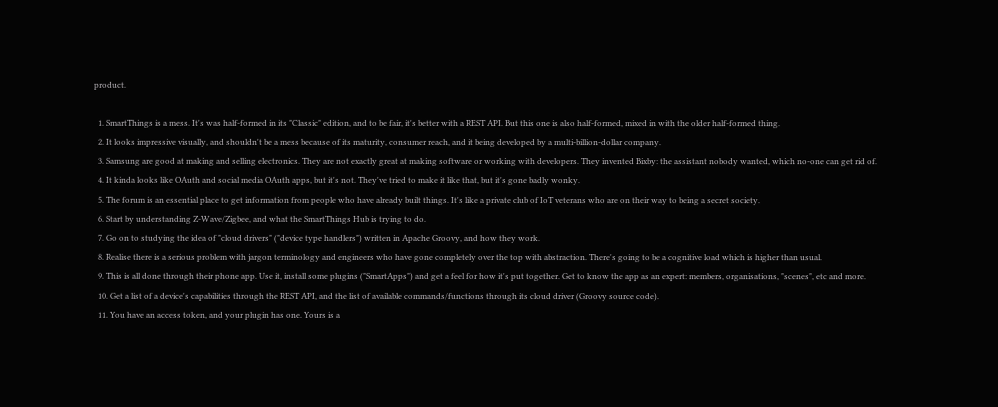product.

  1. SmartThings is a mess. It's was half-formed in its "Classic" edition, and to be fair, it's better with a REST API. But this one is also half-formed, mixed in with the older half-formed thing.
  2. It looks impressive visually, and shouldn't be a mess because of its maturity, consumer reach, and it being developed by a multi-billion-dollar company.
  3. Samsung are good at making and selling electronics. They are not exactly great at making software or working with developers. They invented Bixby: the assistant nobody wanted, which no-one can get rid of.
  4. It kinda looks like OAuth and social media OAuth apps, but it's not. They've tried to make it like that, but it's gone badly wonky.
  5. The forum is an essential place to get information from people who have already built things. It's like a private club of IoT veterans who are on their way to being a secret society.
  6. Start by understanding Z-Wave/Zigbee, and what the SmartThings Hub is trying to do.
  7. Go on to studying the idea of "cloud drivers" ("device type handlers") written in Apache Groovy, and how they work.
  8. Realise there is a serious problem with jargon terminology and engineers who have gone completely over the top with abstraction. There's going to be a cognitive load which is higher than usual.
  9. This is all done through their phone app. Use it, install some plugins ("SmartApps") and get a feel for how it's put together. Get to know the app as an expert: members, organisations, "scenes", etc and more.
  10. Get a list of a device's capabilities through the REST API, and the list of available commands/functions through its cloud driver (Groovy source code).
  11. You have an access token, and your plugin has one. Yours is a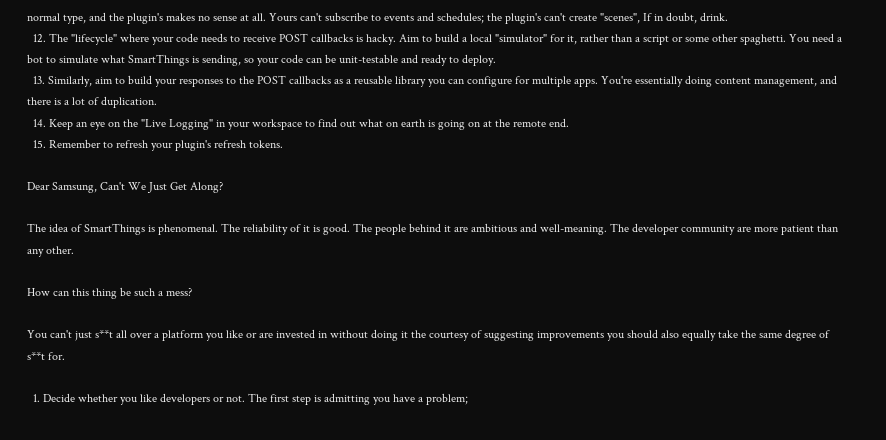normal type, and the plugin's makes no sense at all. Yours can't subscribe to events and schedules; the plugin's can't create "scenes", If in doubt, drink.
  12. The "lifecycle" where your code needs to receive POST callbacks is hacky. Aim to build a local "simulator" for it, rather than a script or some other spaghetti. You need a bot to simulate what SmartThings is sending, so your code can be unit-testable and ready to deploy.
  13. Similarly, aim to build your responses to the POST callbacks as a reusable library you can configure for multiple apps. You're essentially doing content management, and there is a lot of duplication.
  14. Keep an eye on the "Live Logging" in your workspace to find out what on earth is going on at the remote end.
  15. Remember to refresh your plugin's refresh tokens.

Dear Samsung, Can't We Just Get Along?

The idea of SmartThings is phenomenal. The reliability of it is good. The people behind it are ambitious and well-meaning. The developer community are more patient than any other.

How can this thing be such a mess?

You can't just s**t all over a platform you like or are invested in without doing it the courtesy of suggesting improvements you should also equally take the same degree of s**t for.

  1. Decide whether you like developers or not. The first step is admitting you have a problem;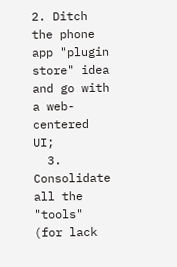2. Ditch the phone app "plugin store" idea and go with a web-centered UI;
  3. Consolidate all the "tools" (for lack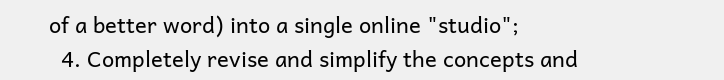of a better word) into a single online "studio";
  4. Completely revise and simplify the concepts and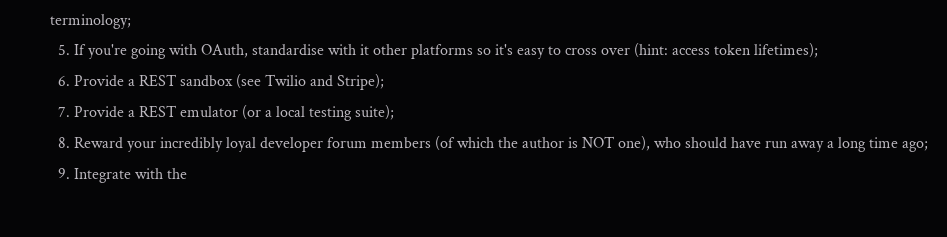terminology;
  5. If you're going with OAuth, standardise with it other platforms so it's easy to cross over (hint: access token lifetimes);
  6. Provide a REST sandbox (see Twilio and Stripe);
  7. Provide a REST emulator (or a local testing suite);
  8. Reward your incredibly loyal developer forum members (of which the author is NOT one), who should have run away a long time ago;
  9. Integrate with the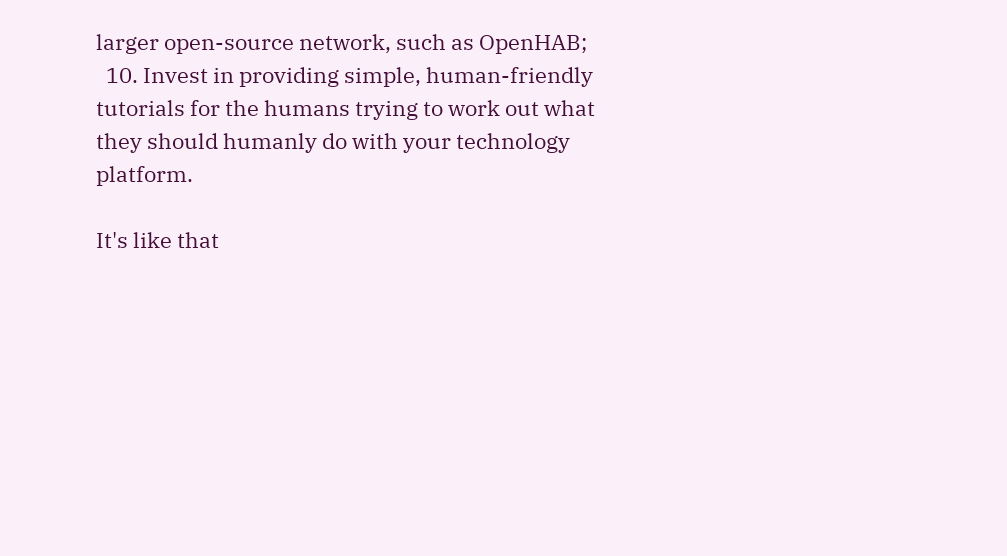larger open-source network, such as OpenHAB;
  10. Invest in providing simple, human-friendly tutorials for the humans trying to work out what they should humanly do with your technology platform.

It's like that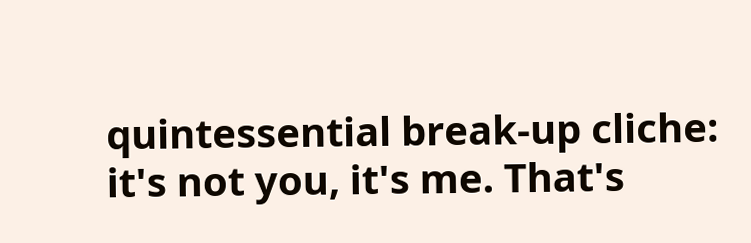quintessential break-up cliche: it's not you, it's me. That's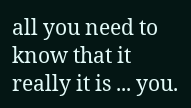all you need to know that it really it is ... you.